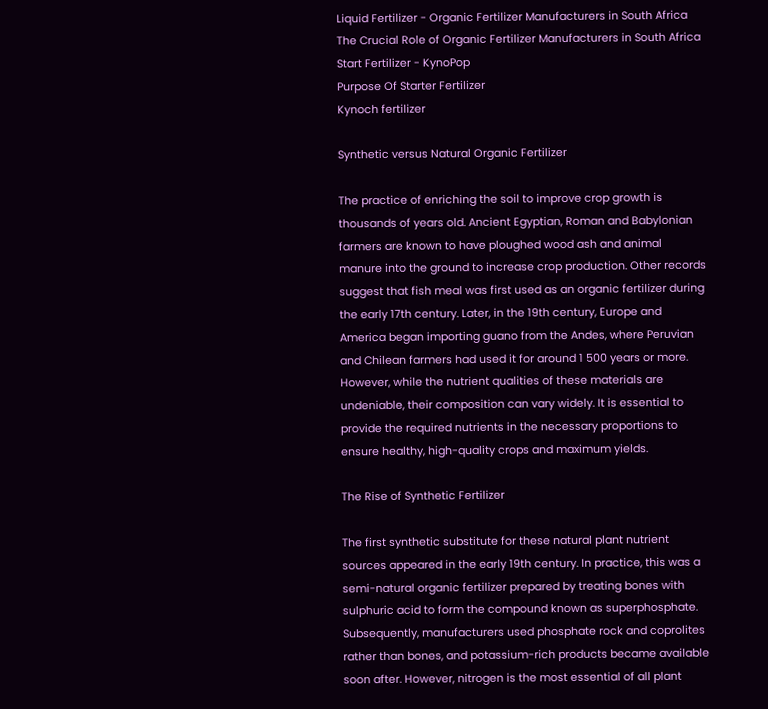Liquid Fertilizer - Organic Fertilizer Manufacturers in South Africa
The Crucial Role of Organic Fertilizer Manufacturers in South Africa
Start Fertilizer - KynoPop
Purpose Of Starter Fertilizer
Kynoch fertilizer

Synthetic versus Natural Organic Fertilizer

The practice of enriching the soil to improve crop growth is thousands of years old. Ancient Egyptian, Roman and Babylonian farmers are known to have ploughed wood ash and animal manure into the ground to increase crop production. Other records suggest that fish meal was first used as an organic fertilizer during the early 17th century. Later, in the 19th century, Europe and America began importing guano from the Andes, where Peruvian and Chilean farmers had used it for around 1 500 years or more. However, while the nutrient qualities of these materials are undeniable, their composition can vary widely. It is essential to provide the required nutrients in the necessary proportions to ensure healthy, high-quality crops and maximum yields.

The Rise of Synthetic Fertilizer

The first synthetic substitute for these natural plant nutrient sources appeared in the early 19th century. In practice, this was a semi-natural organic fertilizer prepared by treating bones with sulphuric acid to form the compound known as superphosphate. Subsequently, manufacturers used phosphate rock and coprolites rather than bones, and potassium-rich products became available soon after. However, nitrogen is the most essential of all plant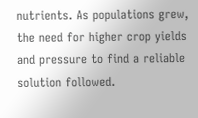nutrients. As populations grew, the need for higher crop yields and pressure to find a reliable solution followed.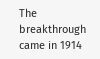The breakthrough came in 1914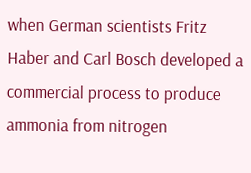when German scientists Fritz Haber and Carl Bosch developed a commercial process to produce ammonia from nitrogen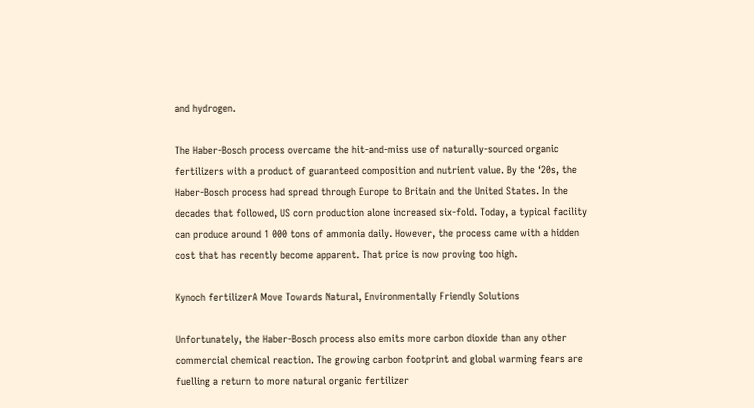and hydrogen.

The Haber-Bosch process overcame the hit-and-miss use of naturally-sourced organic fertilizers with a product of guaranteed composition and nutrient value. By the ‘20s, the Haber-Bosch process had spread through Europe to Britain and the United States. In the decades that followed, US corn production alone increased six-fold. Today, a typical facility can produce around 1 000 tons of ammonia daily. However, the process came with a hidden cost that has recently become apparent. That price is now proving too high.

Kynoch fertilizerA Move Towards Natural, Environmentally Friendly Solutions

Unfortunately, the Haber-Bosch process also emits more carbon dioxide than any other commercial chemical reaction. The growing carbon footprint and global warming fears are fuelling a return to more natural organic fertilizer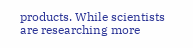products. While scientists are researching more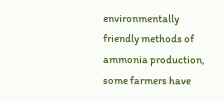environmentally friendly methods of ammonia production, some farmers have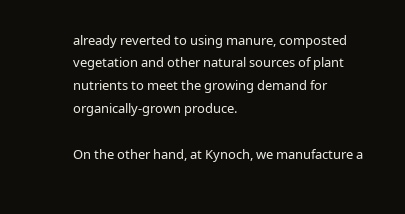already reverted to using manure, composted vegetation and other natural sources of plant nutrients to meet the growing demand for organically-grown produce.

On the other hand, at Kynoch, we manufacture a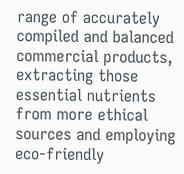range of accurately compiled and balanced commercial products, extracting those essential nutrients from more ethical sources and employing eco-friendly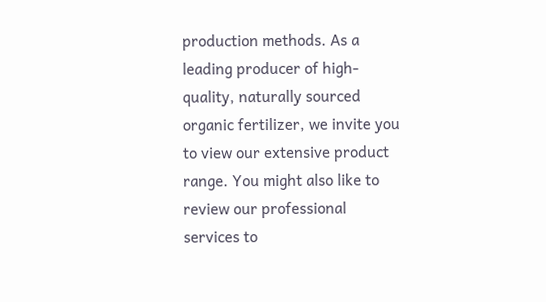production methods. As a leading producer of high-quality, naturally sourced organic fertilizer, we invite you to view our extensive product range. You might also like to review our professional services to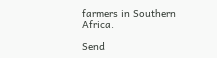farmers in Southern Africa.

Send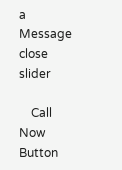a Message
close slider

    Call Now Button